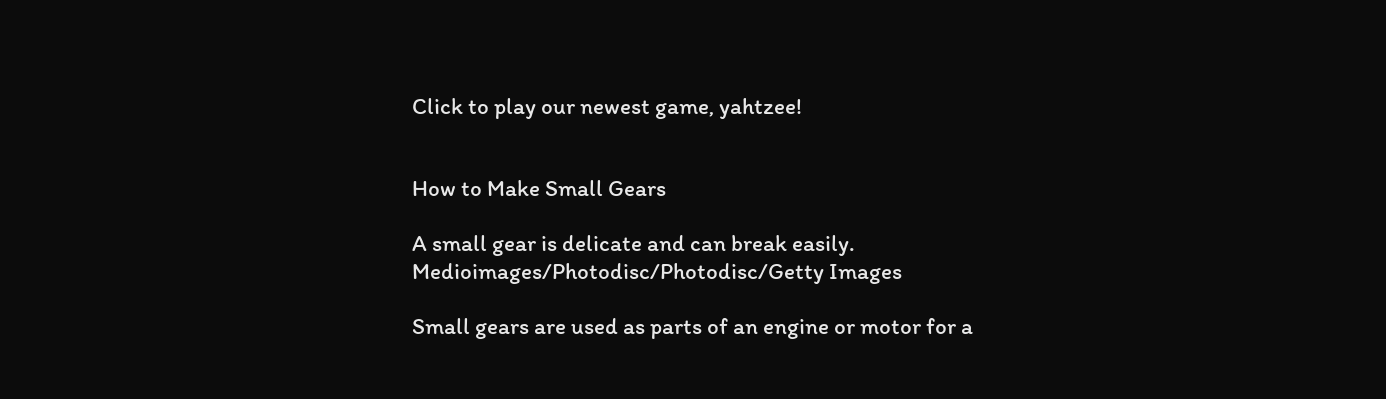Click to play our newest game, yahtzee!


How to Make Small Gears

A small gear is delicate and can break easily.
Medioimages/Photodisc/Photodisc/Getty Images

Small gears are used as parts of an engine or motor for a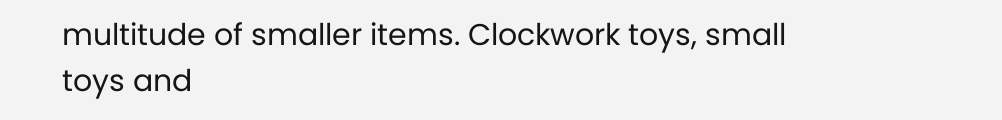multitude of smaller items. Clockwork toys, small toys and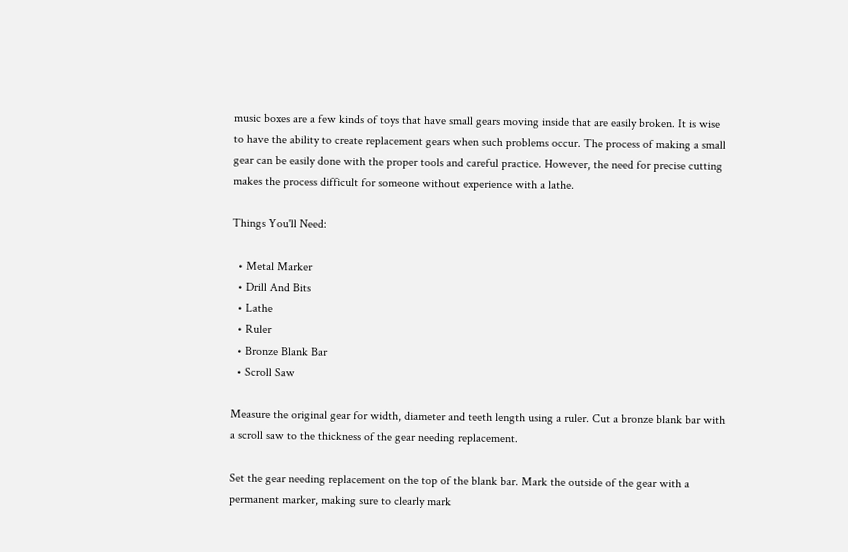music boxes are a few kinds of toys that have small gears moving inside that are easily broken. It is wise to have the ability to create replacement gears when such problems occur. The process of making a small gear can be easily done with the proper tools and careful practice. However, the need for precise cutting makes the process difficult for someone without experience with a lathe.

Things You'll Need:

  • Metal Marker
  • Drill And Bits
  • Lathe
  • Ruler
  • Bronze Blank Bar
  • Scroll Saw

Measure the original gear for width, diameter and teeth length using a ruler. Cut a bronze blank bar with a scroll saw to the thickness of the gear needing replacement.

Set the gear needing replacement on the top of the blank bar. Mark the outside of the gear with a permanent marker, making sure to clearly mark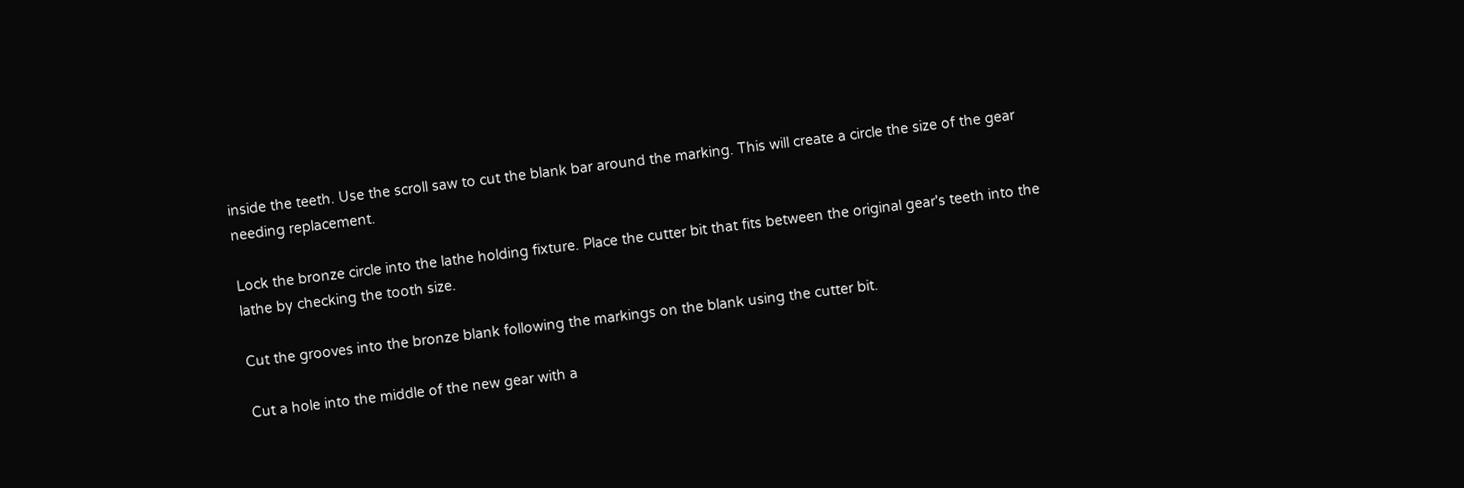inside the teeth. Use the scroll saw to cut the blank bar around the marking. This will create a circle the size of the gear needing replacement.

Lock the bronze circle into the lathe holding fixture. Place the cutter bit that fits between the original gear's teeth into the lathe by checking the tooth size.

Cut the grooves into the bronze blank following the markings on the blank using the cutter bit.

Cut a hole into the middle of the new gear with a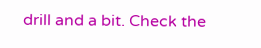drill and a bit. Check the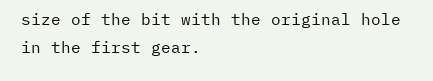size of the bit with the original hole in the first gear.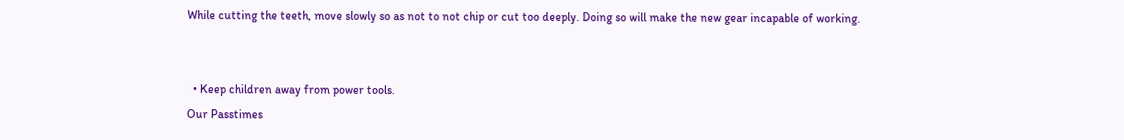While cutting the teeth, move slowly so as not to not chip or cut too deeply. Doing so will make the new gear incapable of working.


  • Keep children away from power tools.
Our Passtimes